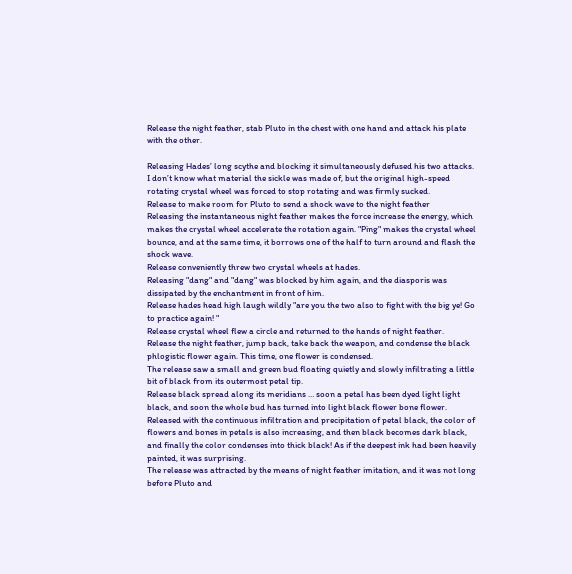Release the night feather, stab Pluto in the chest with one hand and attack his plate with the other.

Releasing Hades’ long scythe and blocking it simultaneously defused his two attacks.
I don’t know what material the sickle was made of, but the original high-speed rotating crystal wheel was forced to stop rotating and was firmly sucked.
Release to make room for Pluto to send a shock wave to the night feather
Releasing the instantaneous night feather makes the force increase the energy, which makes the crystal wheel accelerate the rotation again. "Ping" makes the crystal wheel bounce, and at the same time, it borrows one of the half to turn around and flash the shock wave.
Release conveniently threw two crystal wheels at hades.
Releasing "dang" and "dang" was blocked by him again, and the diasporis was dissipated by the enchantment in front of him.
Release hades head high laugh wildly "are you the two also to fight with the big ye! Go to practice again! "
Release crystal wheel flew a circle and returned to the hands of night feather.
Release the night feather, jump back, take back the weapon, and condense the black phlogistic flower again. This time, one flower is condensed.
The release saw a small and green bud floating quietly and slowly infiltrating a little bit of black from its outermost petal tip.
Release black spread along its meridians … soon a petal has been dyed light light black, and soon the whole bud has turned into light black flower bone flower.
Released with the continuous infiltration and precipitation of petal black, the color of flowers and bones in petals is also increasing, and then black becomes dark black, and finally the color condenses into thick black! As if the deepest ink had been heavily painted, it was surprising.
The release was attracted by the means of night feather imitation, and it was not long before Pluto and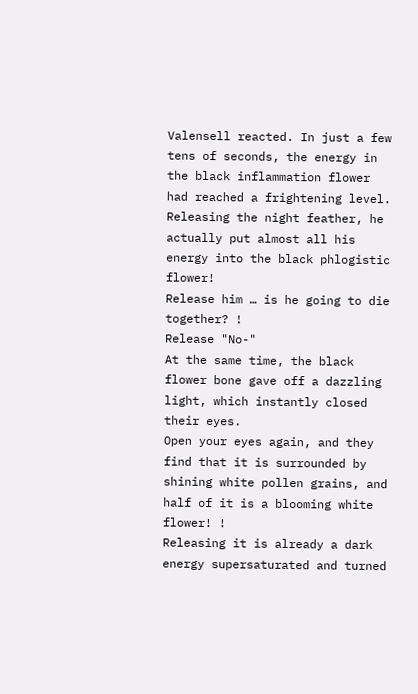Valensell reacted. In just a few tens of seconds, the energy in the black inflammation flower had reached a frightening level.
Releasing the night feather, he actually put almost all his energy into the black phlogistic flower!
Release him … is he going to die together? !
Release "No-"
At the same time, the black flower bone gave off a dazzling light, which instantly closed their eyes.
Open your eyes again, and they find that it is surrounded by shining white pollen grains, and half of it is a blooming white flower! !
Releasing it is already a dark energy supersaturated and turned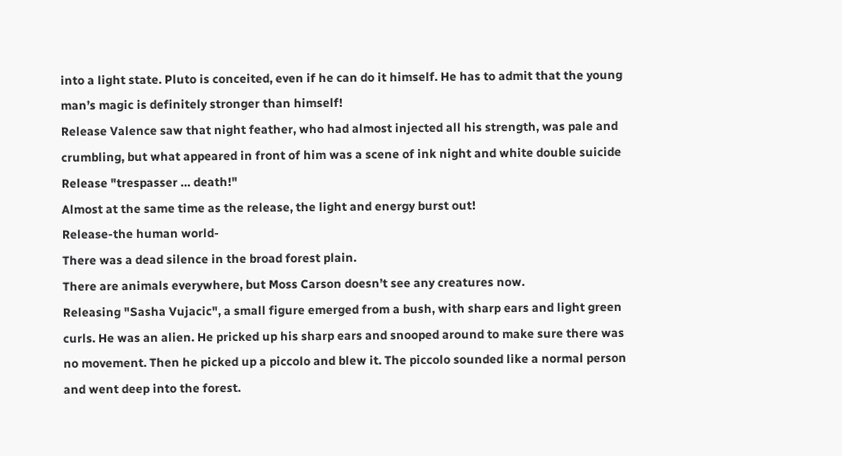into a light state. Pluto is conceited, even if he can do it himself. He has to admit that the young man’s magic is definitely stronger than himself!
Release Valence saw that night feather, who had almost injected all his strength, was pale and crumbling, but what appeared in front of him was a scene of ink night and white double suicide
Release "trespasser … death!"
Almost at the same time as the release, the light and energy burst out!
Release-the human world-
There was a dead silence in the broad forest plain.
There are animals everywhere, but Moss Carson doesn’t see any creatures now.
Releasing "Sasha Vujacic", a small figure emerged from a bush, with sharp ears and light green curls. He was an alien. He pricked up his sharp ears and snooped around to make sure there was no movement. Then he picked up a piccolo and blew it. The piccolo sounded like a normal person and went deep into the forest.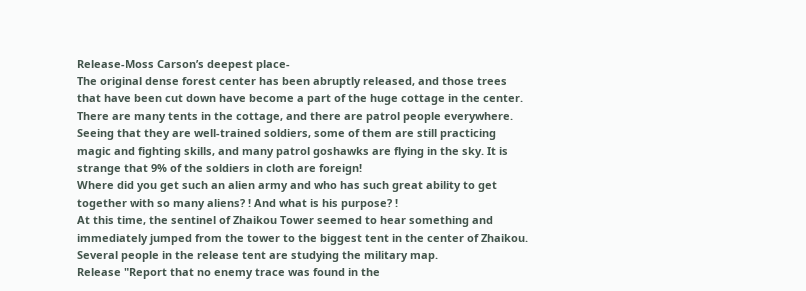Release-Moss Carson’s deepest place-
The original dense forest center has been abruptly released, and those trees that have been cut down have become a part of the huge cottage in the center. There are many tents in the cottage, and there are patrol people everywhere. Seeing that they are well-trained soldiers, some of them are still practicing magic and fighting skills, and many patrol goshawks are flying in the sky. It is strange that 9% of the soldiers in cloth are foreign!
Where did you get such an alien army and who has such great ability to get together with so many aliens? ! And what is his purpose? !
At this time, the sentinel of Zhaikou Tower seemed to hear something and immediately jumped from the tower to the biggest tent in the center of Zhaikou.
Several people in the release tent are studying the military map.
Release "Report that no enemy trace was found in the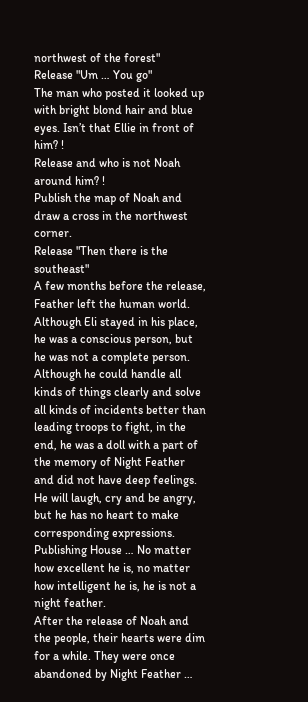northwest of the forest"
Release "Um … You go"
The man who posted it looked up with bright blond hair and blue eyes. Isn’t that Ellie in front of him? !
Release and who is not Noah around him? !
Publish the map of Noah and draw a cross in the northwest corner.
Release "Then there is the southeast"
A few months before the release, Feather left the human world. Although Eli stayed in his place, he was a conscious person, but he was not a complete person. Although he could handle all kinds of things clearly and solve all kinds of incidents better than leading troops to fight, in the end, he was a doll with a part of the memory of Night Feather and did not have deep feelings.
He will laugh, cry and be angry, but he has no heart to make corresponding expressions.
Publishing House … No matter how excellent he is, no matter how intelligent he is, he is not a night feather.
After the release of Noah and the people, their hearts were dim for a while. They were once abandoned by Night Feather …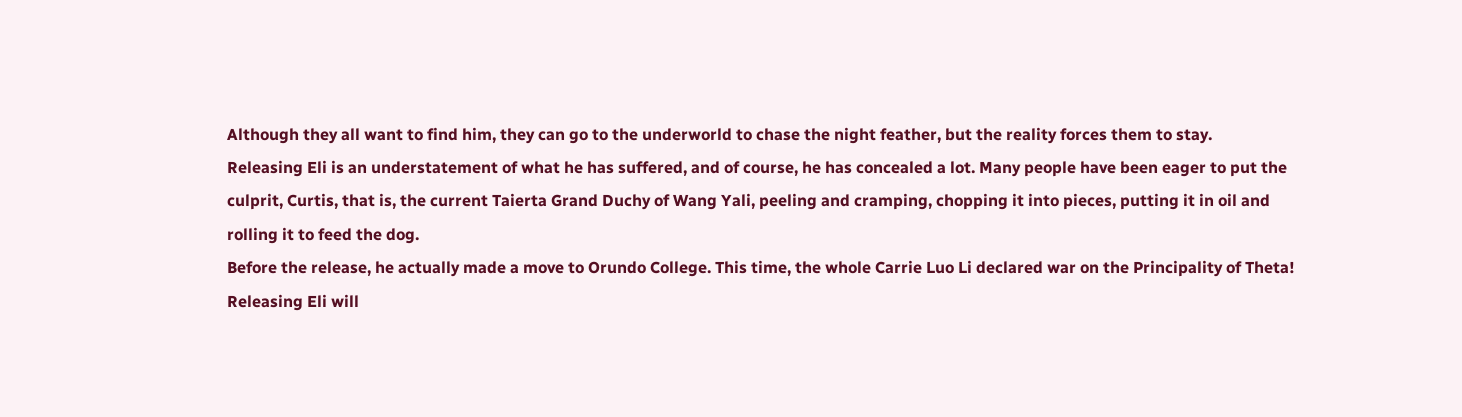Although they all want to find him, they can go to the underworld to chase the night feather, but the reality forces them to stay.
Releasing Eli is an understatement of what he has suffered, and of course, he has concealed a lot. Many people have been eager to put the culprit, Curtis, that is, the current Taierta Grand Duchy of Wang Yali, peeling and cramping, chopping it into pieces, putting it in oil and rolling it to feed the dog.
Before the release, he actually made a move to Orundo College. This time, the whole Carrie Luo Li declared war on the Principality of Theta!
Releasing Eli will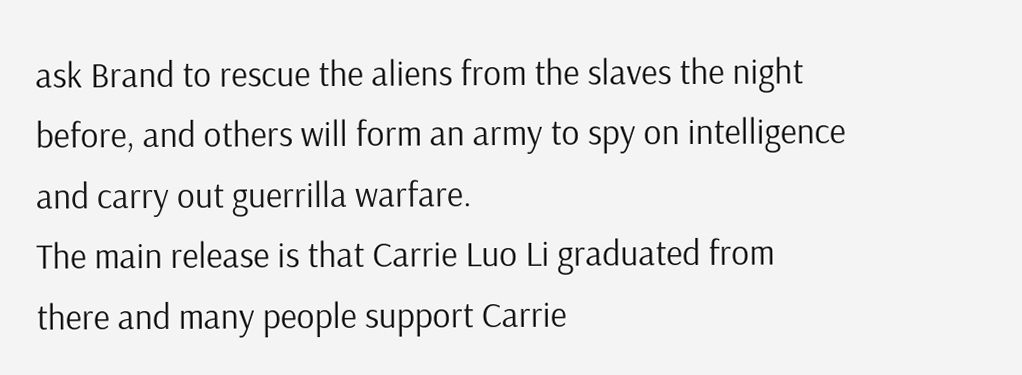ask Brand to rescue the aliens from the slaves the night before, and others will form an army to spy on intelligence and carry out guerrilla warfare.
The main release is that Carrie Luo Li graduated from there and many people support Carrie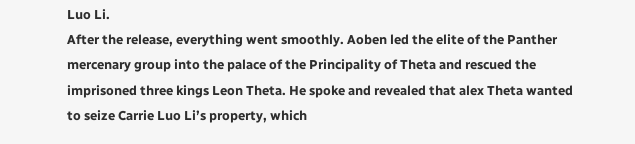Luo Li.
After the release, everything went smoothly. Aoben led the elite of the Panther mercenary group into the palace of the Principality of Theta and rescued the imprisoned three kings Leon Theta. He spoke and revealed that alex Theta wanted to seize Carrie Luo Li’s property, which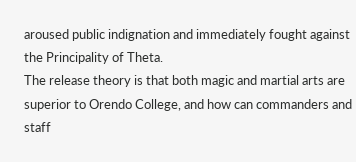aroused public indignation and immediately fought against the Principality of Theta.
The release theory is that both magic and martial arts are superior to Orendo College, and how can commanders and staff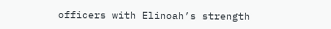officers with Elinoah’s strength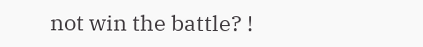not win the battle? !